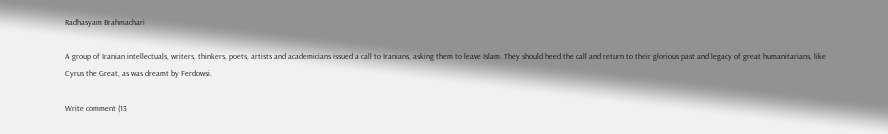Radhasyam Brahmachari

A group of Iranian intellectuals, writers, thinkers, poets, artists and academicians issued a call to Iranians, asking them to leave Islam. They should heed the call and return to their glorious past and legacy of great humanitarians, like Cyrus the Great, as was dreamt by Ferdowsi.

Write comment (13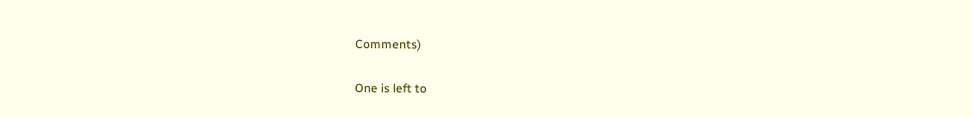Comments)

One is left to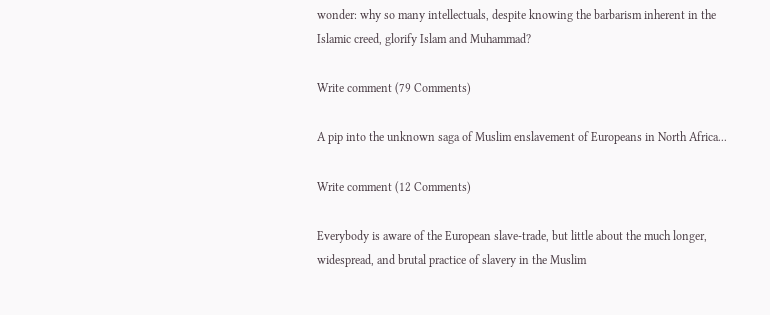wonder: why so many intellectuals, despite knowing the barbarism inherent in the Islamic creed, glorify Islam and Muhammad?

Write comment (79 Comments)

A pip into the unknown saga of Muslim enslavement of Europeans in North Africa...

Write comment (12 Comments)

Everybody is aware of the European slave-trade, but little about the much longer, widespread, and brutal practice of slavery in the Muslim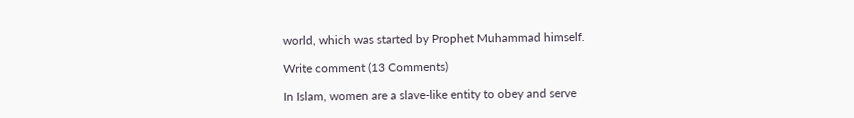world, which was started by Prophet Muhammad himself.

Write comment (13 Comments)

In Islam, women are a slave-like entity to obey and serve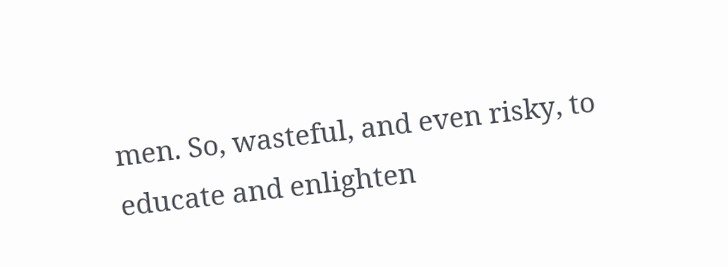men. So, wasteful, and even risky, to educate and enlighten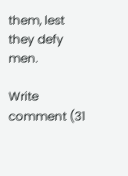them, lest they defy men.

Write comment (31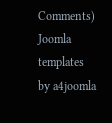Comments)
Joomla templates by a4joomla